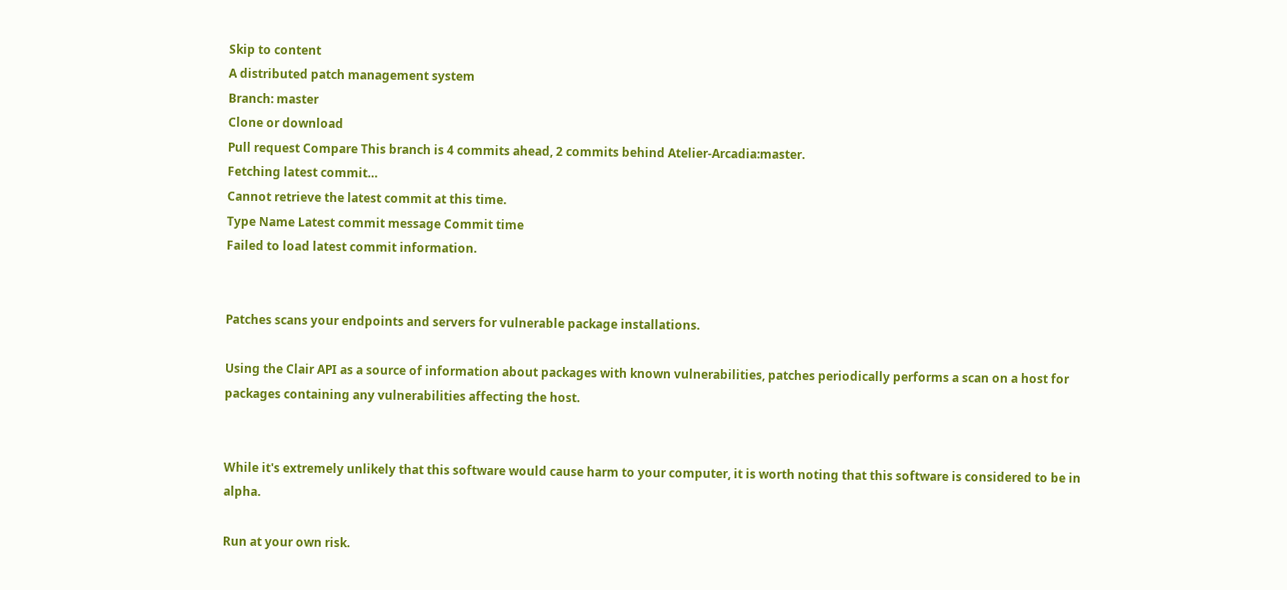Skip to content
A distributed patch management system
Branch: master
Clone or download
Pull request Compare This branch is 4 commits ahead, 2 commits behind Atelier-Arcadia:master.
Fetching latest commit…
Cannot retrieve the latest commit at this time.
Type Name Latest commit message Commit time
Failed to load latest commit information.


Patches scans your endpoints and servers for vulnerable package installations.

Using the Clair API as a source of information about packages with known vulnerabilities, patches periodically performs a scan on a host for packages containing any vulnerabilities affecting the host.


While it's extremely unlikely that this software would cause harm to your computer, it is worth noting that this software is considered to be in alpha.

Run at your own risk.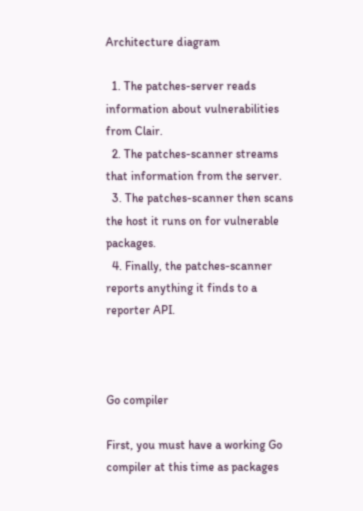Architecture diagram

  1. The patches-server reads information about vulnerabilities from Clair.
  2. The patches-scanner streams that information from the server.
  3. The patches-scanner then scans the host it runs on for vulnerable packages.
  4. Finally, the patches-scanner reports anything it finds to a reporter API.



Go compiler

First, you must have a working Go compiler at this time as packages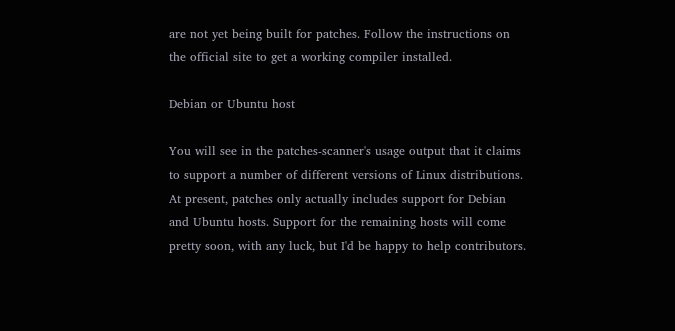are not yet being built for patches. Follow the instructions on the official site to get a working compiler installed.

Debian or Ubuntu host

You will see in the patches-scanner's usage output that it claims to support a number of different versions of Linux distributions. At present, patches only actually includes support for Debian and Ubuntu hosts. Support for the remaining hosts will come pretty soon, with any luck, but I'd be happy to help contributors.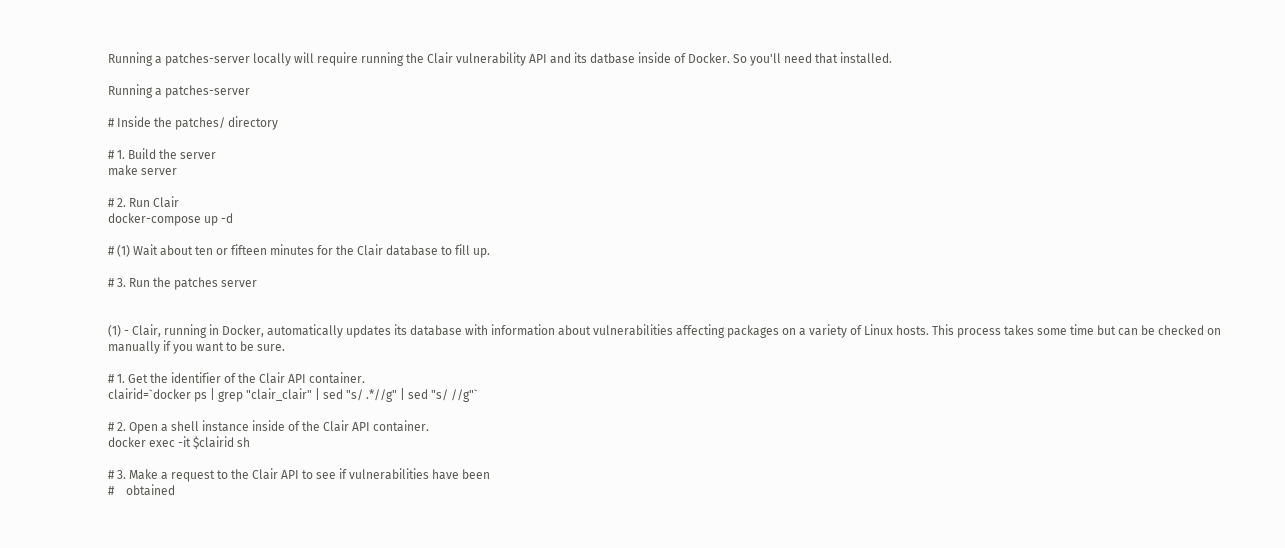Running a patches-server locally will require running the Clair vulnerability API and its datbase inside of Docker. So you'll need that installed.

Running a patches-server

# Inside the patches/ directory

# 1. Build the server
make server

# 2. Run Clair
docker-compose up -d

# (1) Wait about ten or fifteen minutes for the Clair database to fill up.

# 3. Run the patches server


(1) - Clair, running in Docker, automatically updates its database with information about vulnerabilities affecting packages on a variety of Linux hosts. This process takes some time but can be checked on manually if you want to be sure.

# 1. Get the identifier of the Clair API container.
clairid=`docker ps | grep "clair_clair" | sed "s/ .*//g" | sed "s/ //g"`

# 2. Open a shell instance inside of the Clair API container.
docker exec -it $clairid sh

# 3. Make a request to the Clair API to see if vulnerabilities have been
#    obtained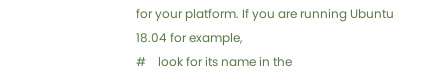for your platform. If you are running Ubuntu 18.04 for example,
#    look for its name in the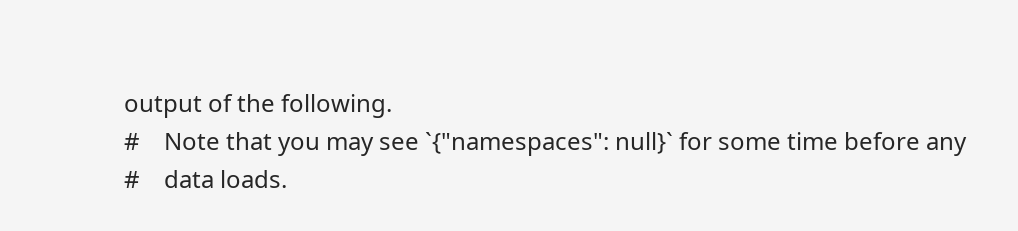output of the following.
#    Note that you may see `{"namespaces": null}` for some time before any
#    data loads.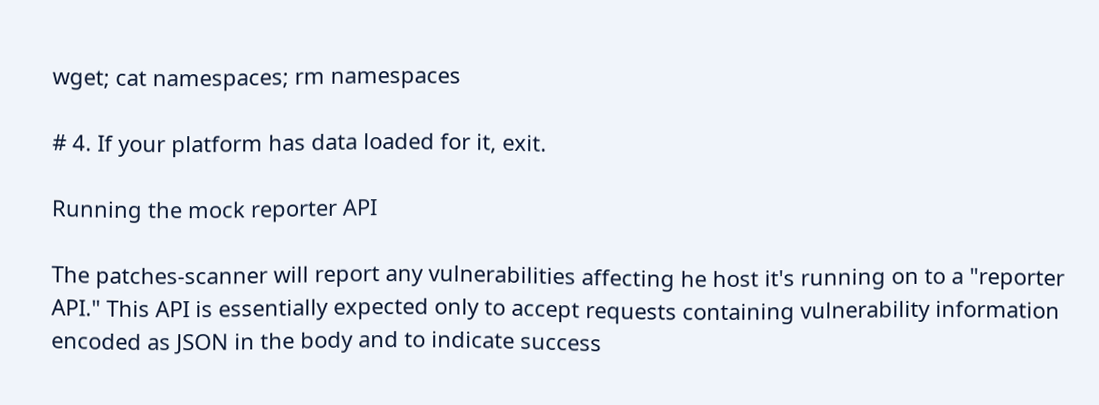wget; cat namespaces; rm namespaces

# 4. If your platform has data loaded for it, exit.

Running the mock reporter API

The patches-scanner will report any vulnerabilities affecting he host it's running on to a "reporter API." This API is essentially expected only to accept requests containing vulnerability information encoded as JSON in the body and to indicate success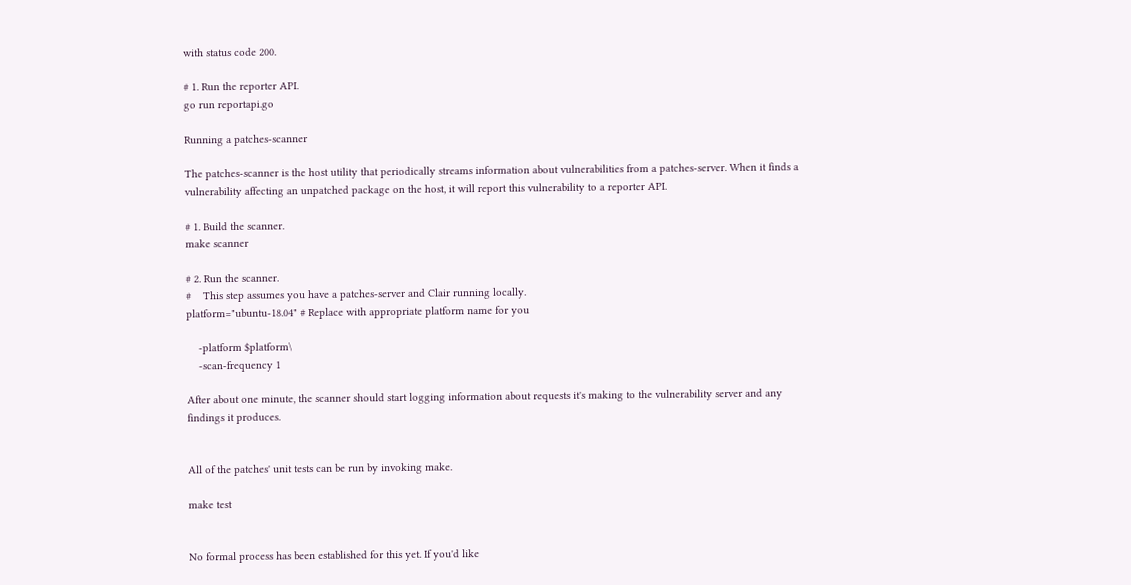with status code 200.

# 1. Run the reporter API.
go run reportapi.go

Running a patches-scanner

The patches-scanner is the host utility that periodically streams information about vulnerabilities from a patches-server. When it finds a vulnerability affecting an unpatched package on the host, it will report this vulnerability to a reporter API.

# 1. Build the scanner.
make scanner

# 2. Run the scanner.
#    This step assumes you have a patches-server and Clair running locally.
platform="ubuntu-18.04" # Replace with appropriate platform name for you

    -platform $platform\
    -scan-frequency 1

After about one minute, the scanner should start logging information about requests it's making to the vulnerability server and any findings it produces.


All of the patches' unit tests can be run by invoking make.

make test


No formal process has been established for this yet. If you'd like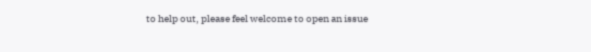to help out, please feel welcome to open an issue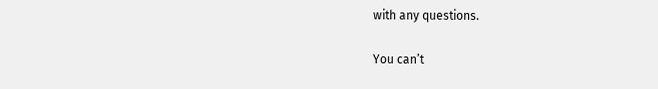with any questions.

You can’t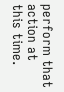perform that action at this time.